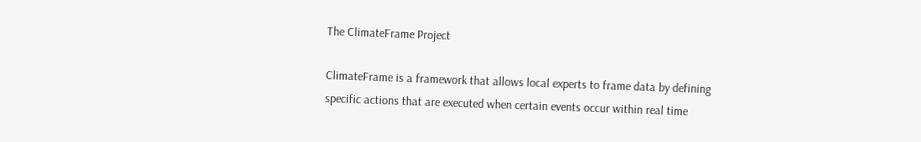The ClimateFrame Project

ClimateFrame is a framework that allows local experts to frame data by defining specific actions that are executed when certain events occur within real time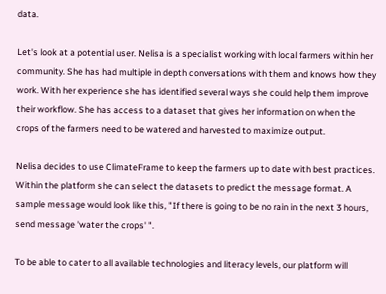data.

Let's look at a potential user. Nelisa is a specialist working with local farmers within her community. She has had multiple in depth conversations with them and knows how they work. With her experience she has identified several ways she could help them improve their workflow. She has access to a dataset that gives her information on when the crops of the farmers need to be watered and harvested to maximize output.

Nelisa decides to use ClimateFrame to keep the farmers up to date with best practices. Within the platform she can select the datasets to predict the message format. A sample message would look like this, "If there is going to be no rain in the next 3 hours, send message 'water the crops' ".

To be able to cater to all available technologies and literacy levels, our platform will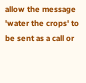allow the message 'water the crops' to be sent as a call or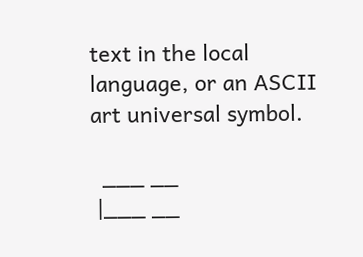text in the local language, or an ASCII art universal symbol.

  ___ __
 |___ __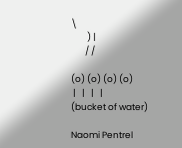\
        ) |
       / /

(o) (o) (o) (o)
 |   |   |   |
(bucket of water)

Naomi Pentrel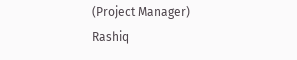(Project Manager)
Rashiq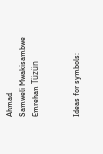Ahmad
Samweli Mwakisambwe
Emrehan Tüzün


Ideas for symbols: